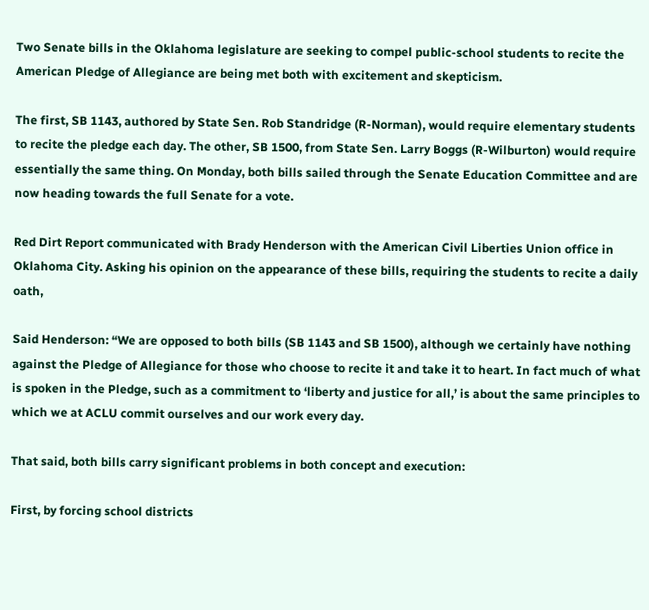Two Senate bills in the Oklahoma legislature are seeking to compel public-school students to recite the American Pledge of Allegiance are being met both with excitement and skepticism.

The first, SB 1143, authored by State Sen. Rob Standridge (R-Norman), would require elementary students to recite the pledge each day. The other, SB 1500, from State Sen. Larry Boggs (R-Wilburton) would require essentially the same thing. On Monday, both bills sailed through the Senate Education Committee and are now heading towards the full Senate for a vote.

Red Dirt Report communicated with Brady Henderson with the American Civil Liberties Union office in Oklahoma City. Asking his opinion on the appearance of these bills, requiring the students to recite a daily oath,

Said Henderson: “We are opposed to both bills (SB 1143 and SB 1500), although we certainly have nothing against the Pledge of Allegiance for those who choose to recite it and take it to heart. In fact much of what is spoken in the Pledge, such as a commitment to ‘liberty and justice for all,’ is about the same principles to which we at ACLU commit ourselves and our work every day.

That said, both bills carry significant problems in both concept and execution:

First, by forcing school districts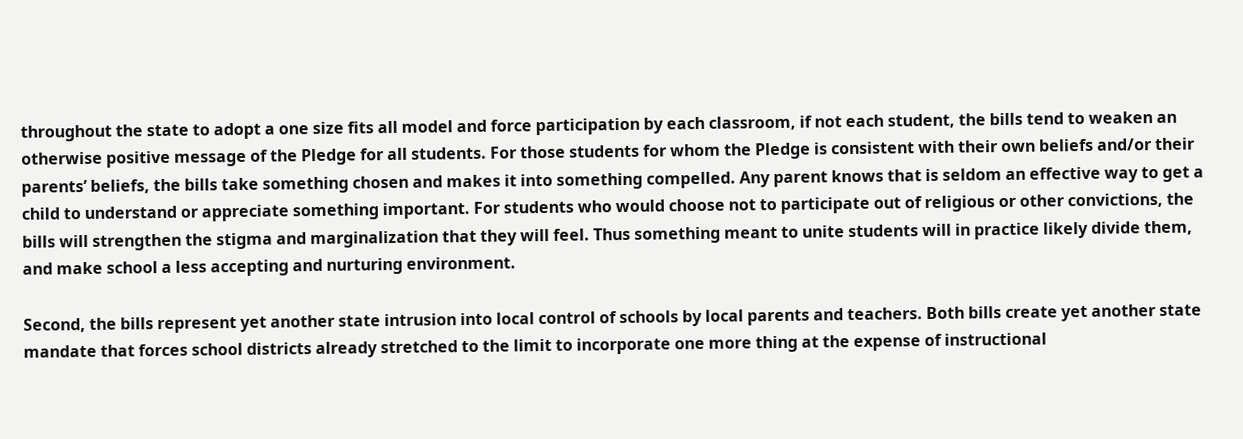throughout the state to adopt a one size fits all model and force participation by each classroom, if not each student, the bills tend to weaken an otherwise positive message of the Pledge for all students. For those students for whom the Pledge is consistent with their own beliefs and/or their parents’ beliefs, the bills take something chosen and makes it into something compelled. Any parent knows that is seldom an effective way to get a child to understand or appreciate something important. For students who would choose not to participate out of religious or other convictions, the bills will strengthen the stigma and marginalization that they will feel. Thus something meant to unite students will in practice likely divide them, and make school a less accepting and nurturing environment.

Second, the bills represent yet another state intrusion into local control of schools by local parents and teachers. Both bills create yet another state mandate that forces school districts already stretched to the limit to incorporate one more thing at the expense of instructional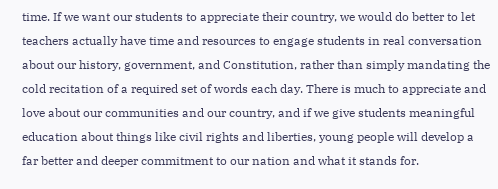time. If we want our students to appreciate their country, we would do better to let teachers actually have time and resources to engage students in real conversation about our history, government, and Constitution, rather than simply mandating the cold recitation of a required set of words each day. There is much to appreciate and love about our communities and our country, and if we give students meaningful education about things like civil rights and liberties, young people will develop a far better and deeper commitment to our nation and what it stands for.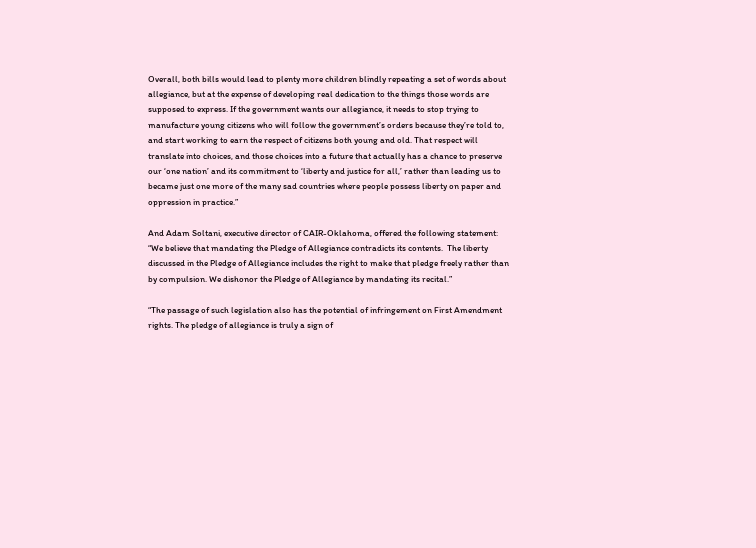Overall, both bills would lead to plenty more children blindly repeating a set of words about allegiance, but at the expense of developing real dedication to the things those words are supposed to express. If the government wants our allegiance, it needs to stop trying to manufacture young citizens who will follow the government’s orders because they’re told to, and start working to earn the respect of citizens both young and old. That respect will translate into choices, and those choices into a future that actually has a chance to preserve our ‘one nation’ and its commitment to ‘liberty and justice for all,’ rather than leading us to became just one more of the many sad countries where people possess liberty on paper and oppression in practice.”

And Adam Soltani, executive director of CAIR-Oklahoma, offered the following statement: “We believe that mandating the Pledge of Allegiance contradicts its contents.  The liberty discussed in the Pledge of Allegiance includes the right to make that pledge freely rather than by compulsion. We dishonor the Pledge of Allegiance by mandating its recital.”

“The passage of such legislation also has the potential of infringement on First Amendment rights. The pledge of allegiance is truly a sign of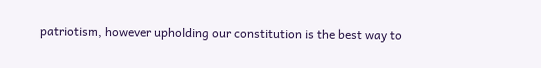patriotism, however upholding our constitution is the best way to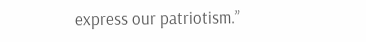express our patriotism.”